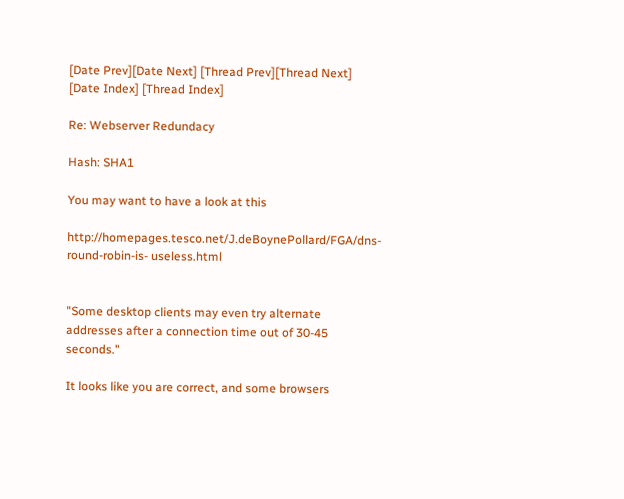[Date Prev][Date Next] [Thread Prev][Thread Next] [Date Index] [Thread Index]

Re: Webserver Redundacy

Hash: SHA1

You may want to have a look at this

http://homepages.tesco.net/J.deBoynePollard/FGA/dns-round-robin-is- useless.html


"Some desktop clients may even try alternate addresses after a connection time out of 30-45 seconds."

It looks like you are correct, and some browsers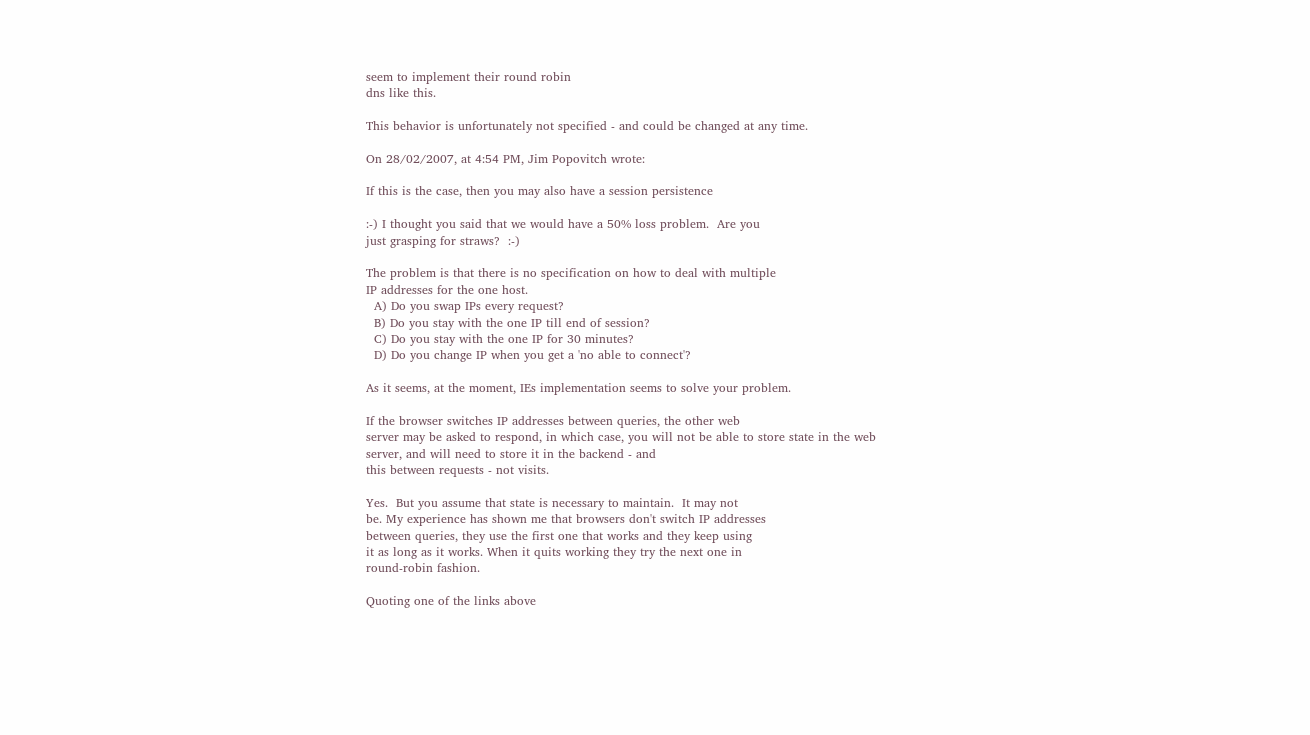seem to implement their round robin
dns like this.

This behavior is unfortunately not specified - and could be changed at any time.

On 28/02/2007, at 4:54 PM, Jim Popovitch wrote:

If this is the case, then you may also have a session persistence

:-) I thought you said that we would have a 50% loss problem.  Are you
just grasping for straws?  :-)

The problem is that there is no specification on how to deal with multiple
IP addresses for the one host.
  A) Do you swap IPs every request?
  B) Do you stay with the one IP till end of session?
  C) Do you stay with the one IP for 30 minutes?
  D) Do you change IP when you get a 'no able to connect'?

As it seems, at the moment, IEs implementation seems to solve your problem.

If the browser switches IP addresses between queries, the other web
server may be asked to respond, in which case, you will not be able to store state in the web server, and will need to store it in the backend - and
this between requests - not visits.

Yes.  But you assume that state is necessary to maintain.  It may not
be. My experience has shown me that browsers don't switch IP addresses
between queries, they use the first one that works and they keep using
it as long as it works. When it quits working they try the next one in
round-robin fashion.

Quoting one of the links above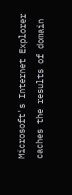Microsoft's Internet Explorer caches the results of domain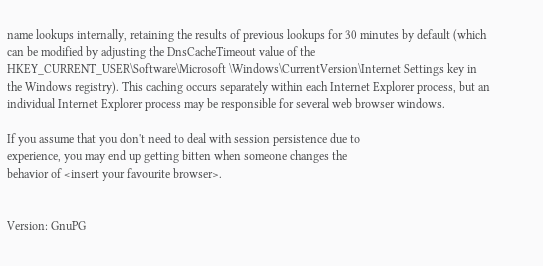name lookups internally, retaining the results of previous lookups for 30 minutes by default (which can be modified by adjusting the DnsCacheTimeout value of the HKEY_CURRENT_USER\Software\Microsoft \Windows\CurrentVersion\Internet Settings key in the Windows registry). This caching occurs separately within each Internet Explorer process, but an individual Internet Explorer process may be responsible for several web browser windows.

If you assume that you don't need to deal with session persistence due to
experience, you may end up getting bitten when someone changes the
behavior of <insert your favourite browser>.


Version: GnuPG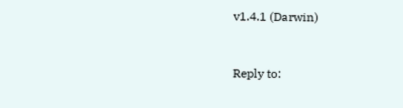v1.4.1 (Darwin)


Reply to: